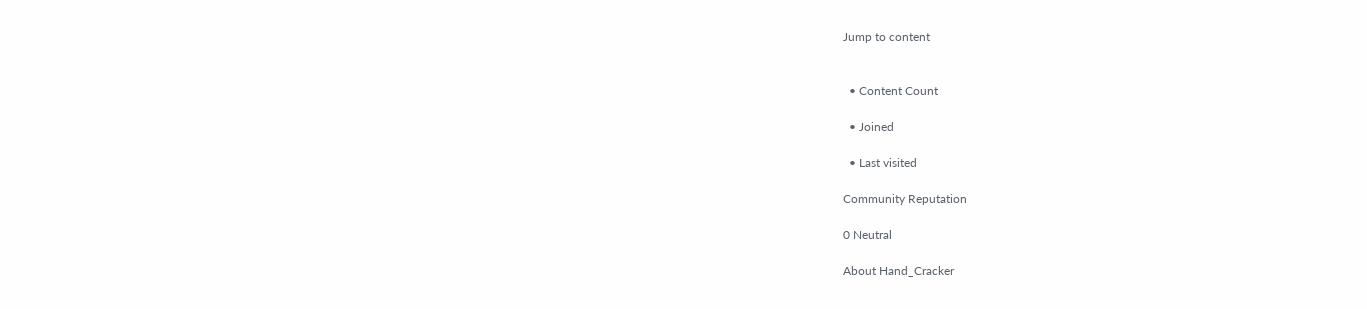Jump to content


  • Content Count

  • Joined

  • Last visited

Community Reputation

0 Neutral

About Hand_Cracker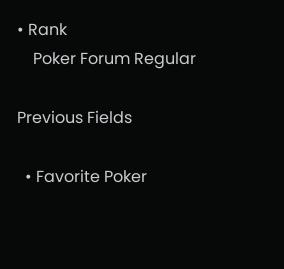• Rank
    Poker Forum Regular

Previous Fields

  • Favorite Poker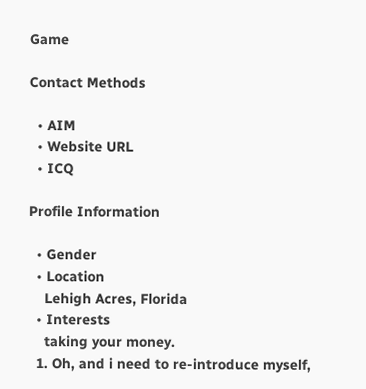Game

Contact Methods

  • AIM
  • Website URL
  • ICQ

Profile Information

  • Gender
  • Location
    Lehigh Acres, Florida
  • Interests
    taking your money.
  1. Oh, and i need to re-introduce myself,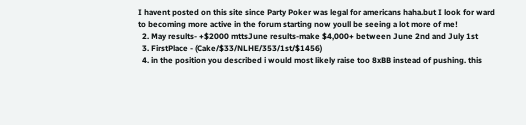I havent posted on this site since Party Poker was legal for americans haha.but I look for ward to becoming more active in the forum starting now youll be seeing a lot more of me!
  2. May results- +$2000 mttsJune results-make $4,000+ between June 2nd and July 1st
  3. FirstPlace - (Cake/$33/NLHE/353/1st/$1456)
  4. in the position you described i would most likely raise too 8xBB instead of pushing. this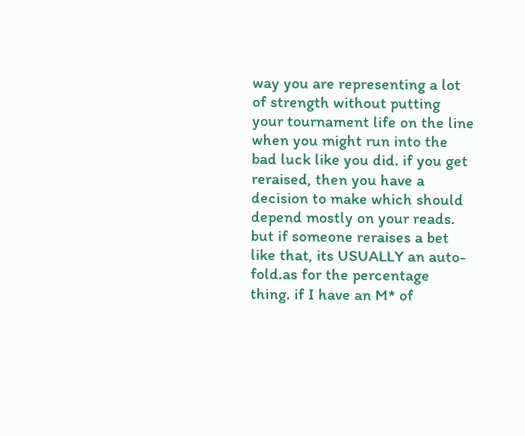way you are representing a lot of strength without putting your tournament life on the line when you might run into the bad luck like you did. if you get reraised, then you have a decision to make which should depend mostly on your reads. but if someone reraises a bet like that, its USUALLY an auto-fold.as for the percentage thing. if I have an M* of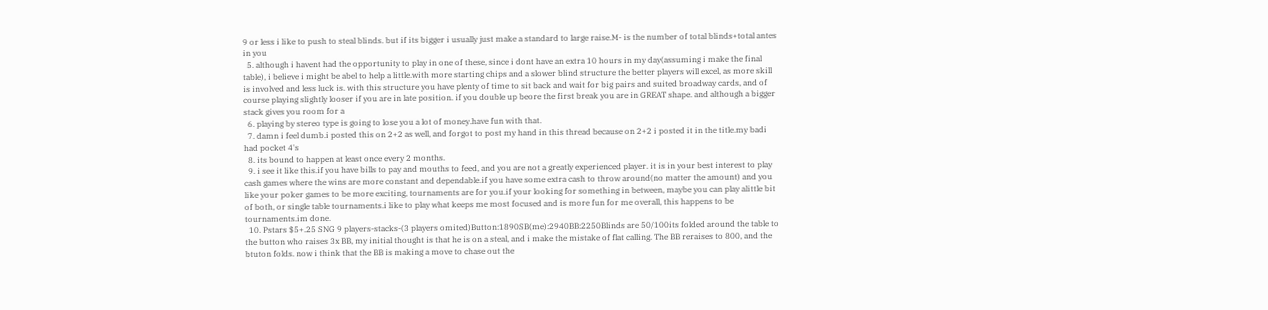9 or less i like to push to steal blinds. but if its bigger i usually just make a standard to large raise.M- is the number of total blinds+total antes in you
  5. although i havent had the opportunity to play in one of these, since i dont have an extra 10 hours in my day(assuming i make the final table), i believe i might be abel to help a little.with more starting chips and a slower blind structure the better players will excel, as more skill is involved and less luck is. with this structure you have plenty of time to sit back and wait for big pairs and suited broadway cards, and of course playing slightly looser if you are in late position. if you double up beore the first break you are in GREAT shape. and although a bigger stack gives you room for a
  6. playing by stereo type is going to lose you a lot of money.have fun with that.
  7. damn i feel dumb.i posted this on 2+2 as well, and forgot to post my hand in this thread because on 2+2 i posted it in the title.my badi had pocket 4's
  8. its bound to happen at least once every 2 months.
  9. i see it like this.if you have bills to pay and mouths to feed, and you are not a greatly experienced player. it is in your best interest to play cash games where the wins are more constant and dependable.if you have some extra cash to throw around(no matter the amount) and you like your poker games to be more exciting, tournaments are for you.if your looking for something in between, maybe you can play alittle bit of both, or single table tournaments.i like to play what keeps me most focused and is more fun for me overall, this happens to be tournaments.im done.
  10. Pstars $5+.25 SNG 9 players-stacks-(3 players omited)Button:1890SB(me):2940BB:2250Blinds are 50/100its folded around the table to the button who raises 3x BB, my initial thought is that he is on a steal, and i make the mistake of flat calling. The BB reraises to 800, and the btuton folds. now i think that the BB is making a move to chase out the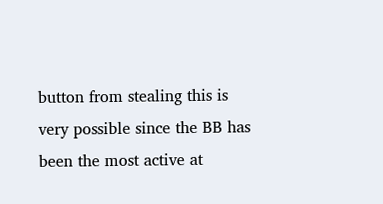button from stealing this is very possible since the BB has been the most active at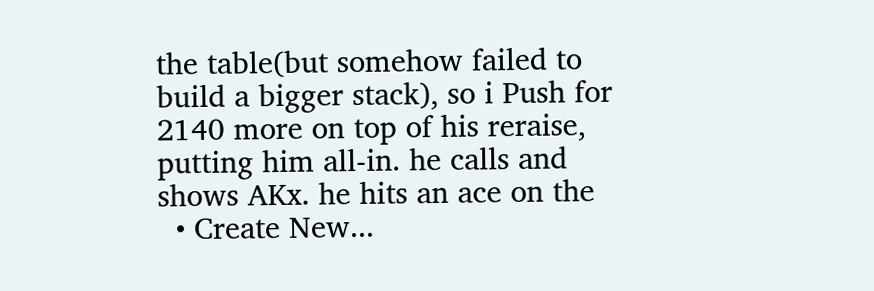the table(but somehow failed to build a bigger stack), so i Push for 2140 more on top of his reraise, putting him all-in. he calls and shows AKx. he hits an ace on the
  • Create New...